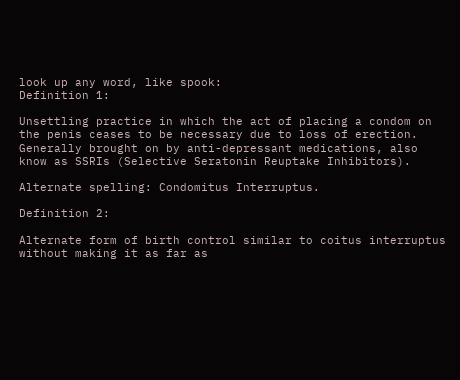look up any word, like spook:
Definition 1:

Unsettling practice in which the act of placing a condom on the penis ceases to be necessary due to loss of erection. Generally brought on by anti-depressant medications, also know as SSRIs (Selective Seratonin Reuptake Inhibitors).

Alternate spelling: Condomitus Interruptus.

Definition 2:

Alternate form of birth control similar to coitus interruptus without making it as far as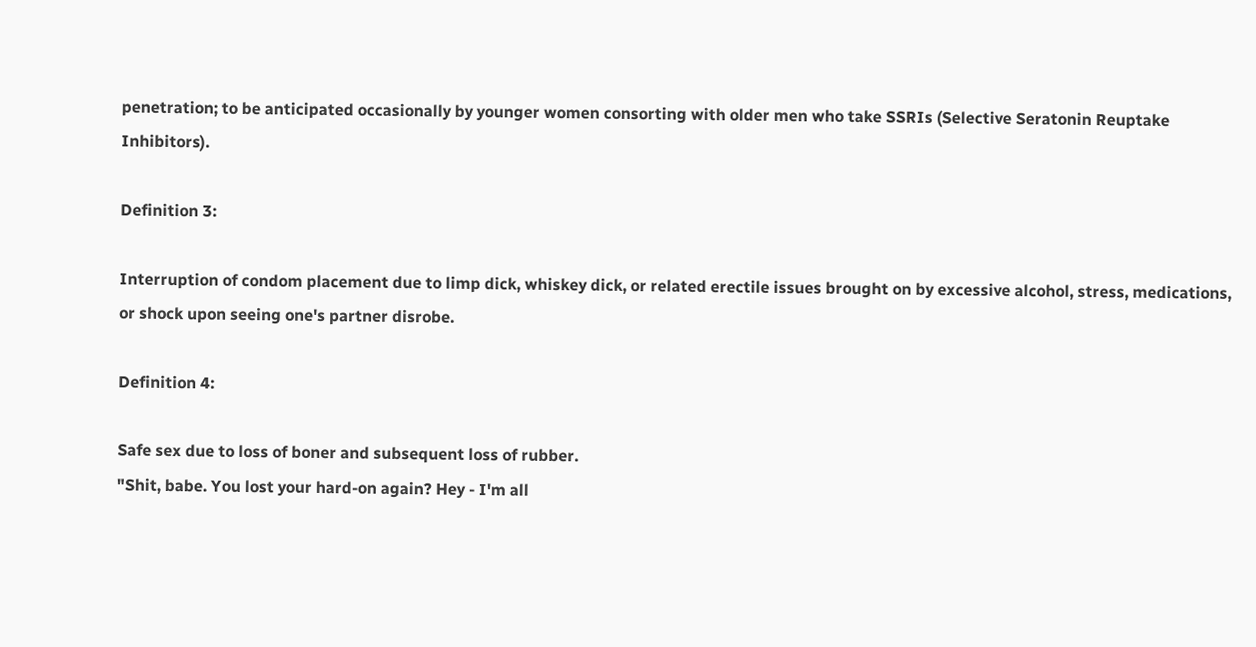penetration; to be anticipated occasionally by younger women consorting with older men who take SSRIs (Selective Seratonin Reuptake Inhibitors).

Definition 3:

Interruption of condom placement due to limp dick, whiskey dick, or related erectile issues brought on by excessive alcohol, stress, medications, or shock upon seeing one's partner disrobe.

Definition 4:

Safe sex due to loss of boner and subsequent loss of rubber.
"Shit, babe. You lost your hard-on again? Hey - I'm all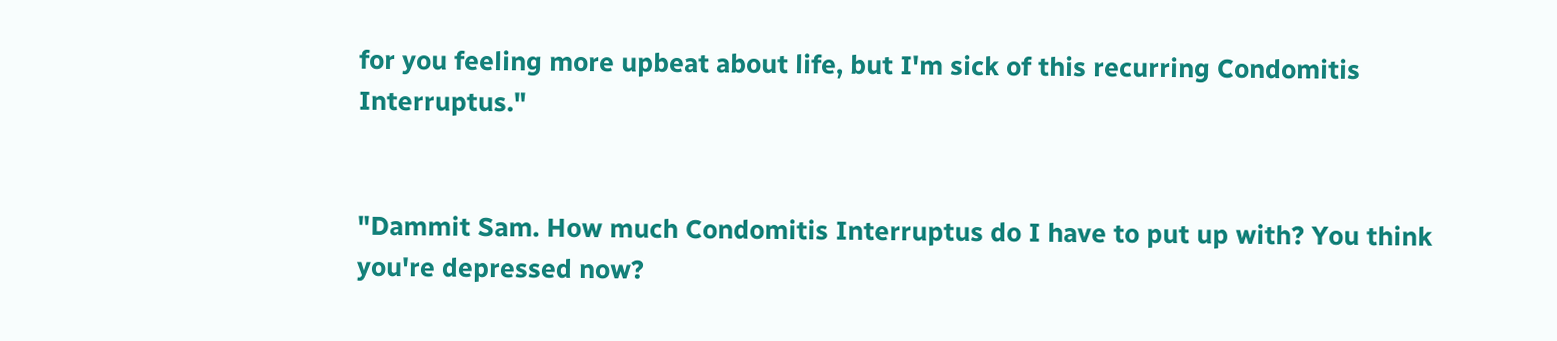for you feeling more upbeat about life, but I'm sick of this recurring Condomitis Interruptus."


"Dammit Sam. How much Condomitis Interruptus do I have to put up with? You think you're depressed now?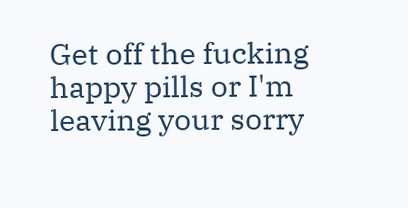Get off the fucking happy pills or I'm leaving your sorry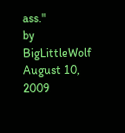ass."
by BigLittleWolf August 10, 2009